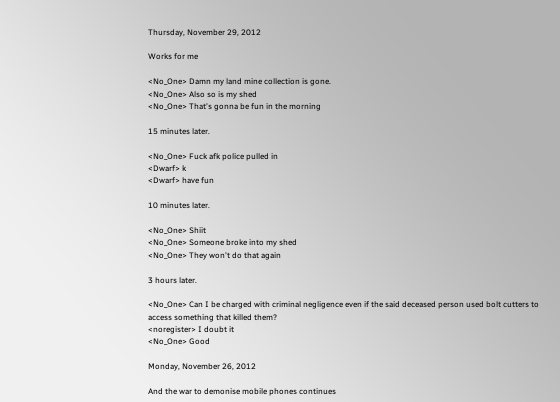Thursday, November 29, 2012

Works for me

<No_One> Damn my land mine collection is gone.
<No_One> Also so is my shed
<No_One> That's gonna be fun in the morning

15 minutes later.

<No_One> Fuck afk police pulled in
<Dwarf> k
<Dwarf> have fun

10 minutes later.

<No_One> Shiit
<No_One> Someone broke into my shed
<No_One> They won't do that again

3 hours later.

<No_One> Can I be charged with criminal negligence even if the said deceased person used bolt cutters to access something that killed them?
<noregister> I doubt it
<No_One> Good

Monday, November 26, 2012

And the war to demonise mobile phones continues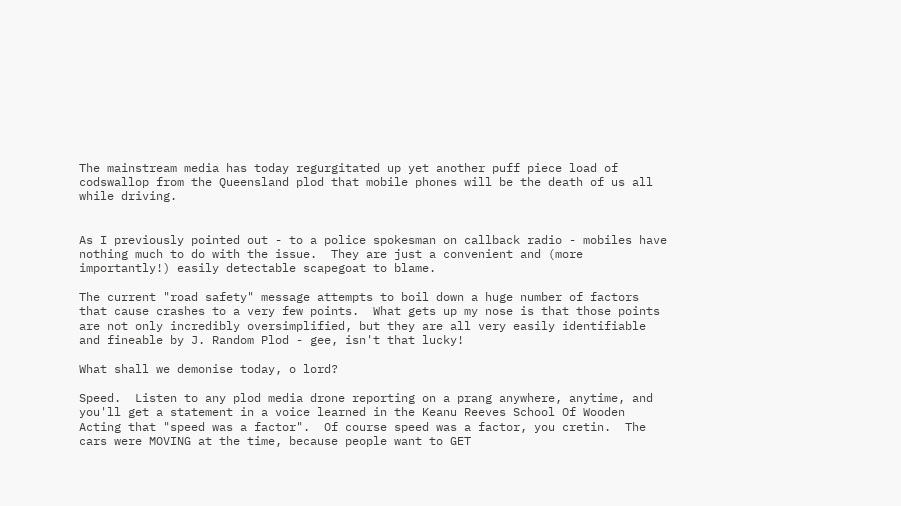The mainstream media has today regurgitated up yet another puff piece load of codswallop from the Queensland plod that mobile phones will be the death of us all while driving.


As I previously pointed out - to a police spokesman on callback radio - mobiles have nothing much to do with the issue.  They are just a convenient and (more importantly!) easily detectable scapegoat to blame.

The current "road safety" message attempts to boil down a huge number of factors that cause crashes to a very few points.  What gets up my nose is that those points are not only incredibly oversimplified, but they are all very easily identifiable and fineable by J. Random Plod - gee, isn't that lucky!

What shall we demonise today, o lord?

Speed.  Listen to any plod media drone reporting on a prang anywhere, anytime, and you'll get a statement in a voice learned in the Keanu Reeves School Of Wooden Acting that "speed was a factor".  Of course speed was a factor, you cretin.  The cars were MOVING at the time, because people want to GET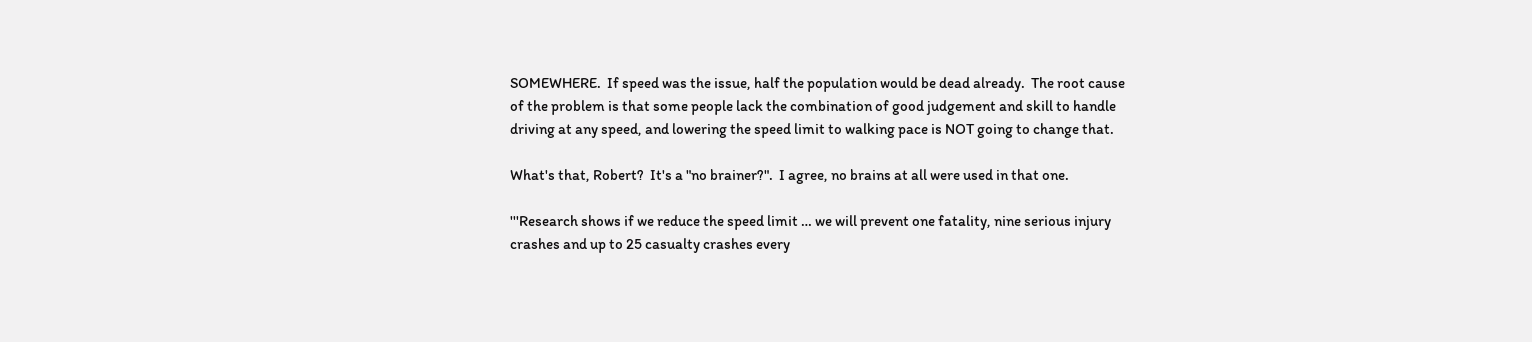SOMEWHERE.  If speed was the issue, half the population would be dead already.  The root cause of the problem is that some people lack the combination of good judgement and skill to handle driving at any speed, and lowering the speed limit to walking pace is NOT going to change that.

What's that, Robert?  It's a "no brainer?".  I agree, no brains at all were used in that one.

'''Research shows if we reduce the speed limit … we will prevent one fatality, nine serious injury crashes and up to 25 casualty crashes every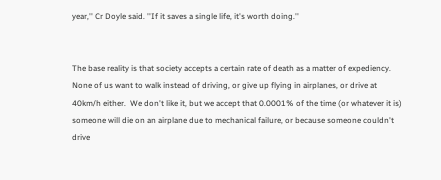year,'' Cr Doyle said. ''If it saves a single life, it's worth doing.''


The base reality is that society accepts a certain rate of death as a matter of expediency.  None of us want to walk instead of driving, or give up flying in airplanes, or drive at 40km/h either.  We don't like it, but we accept that 0.0001% of the time (or whatever it is) someone will die on an airplane due to mechanical failure, or because someone couldn't drive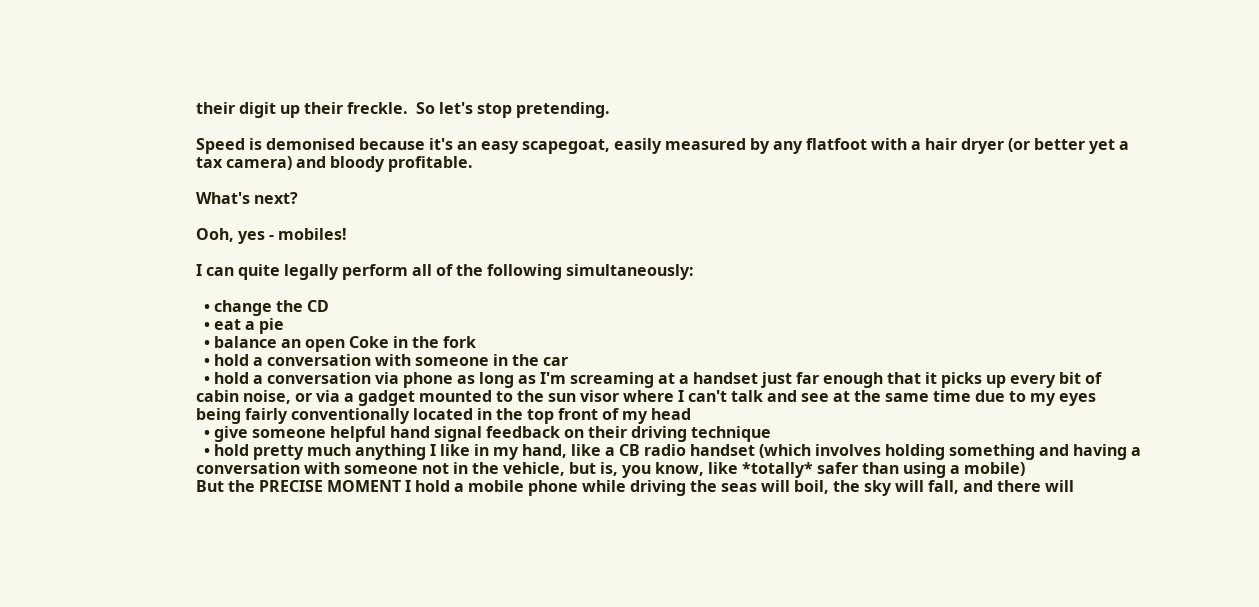their digit up their freckle.  So let's stop pretending.

Speed is demonised because it's an easy scapegoat, easily measured by any flatfoot with a hair dryer (or better yet a tax camera) and bloody profitable.

What's next?

Ooh, yes - mobiles!

I can quite legally perform all of the following simultaneously:

  • change the CD
  • eat a pie
  • balance an open Coke in the fork
  • hold a conversation with someone in the car
  • hold a conversation via phone as long as I'm screaming at a handset just far enough that it picks up every bit of cabin noise, or via a gadget mounted to the sun visor where I can't talk and see at the same time due to my eyes being fairly conventionally located in the top front of my head
  • give someone helpful hand signal feedback on their driving technique
  • hold pretty much anything I like in my hand, like a CB radio handset (which involves holding something and having a conversation with someone not in the vehicle, but is, you know, like *totally* safer than using a mobile)
But the PRECISE MOMENT I hold a mobile phone while driving the seas will boil, the sky will fall, and there will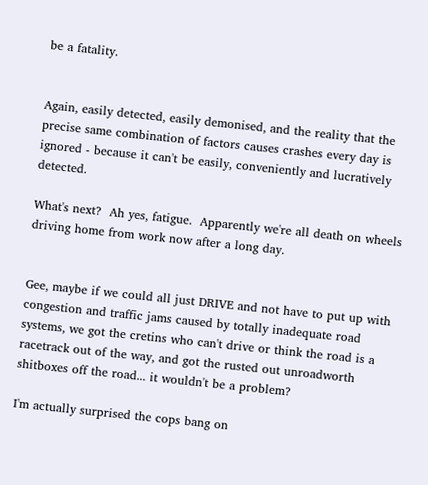be a fatality.


Again, easily detected, easily demonised, and the reality that the precise same combination of factors causes crashes every day is ignored - because it can't be easily, conveniently and lucratively detected.

What's next?  Ah yes, fatigue.  Apparently we're all death on wheels driving home from work now after a long day.


Gee, maybe if we could all just DRIVE and not have to put up with congestion and traffic jams caused by totally inadequate road systems, we got the cretins who can't drive or think the road is a racetrack out of the way, and got the rusted out unroadworth shitboxes off the road... it wouldn't be a problem?

I'm actually surprised the cops bang on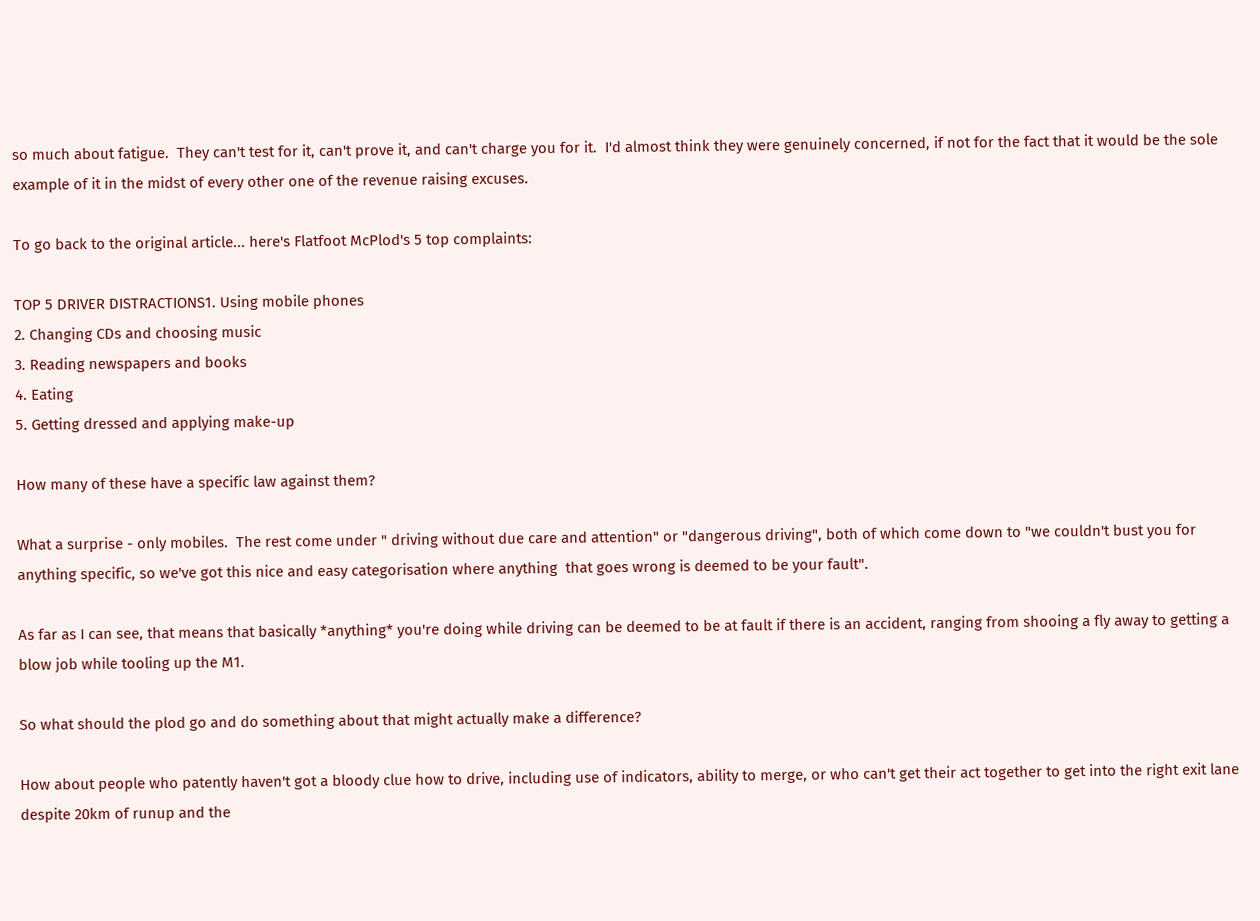so much about fatigue.  They can't test for it, can't prove it, and can't charge you for it.  I'd almost think they were genuinely concerned, if not for the fact that it would be the sole example of it in the midst of every other one of the revenue raising excuses.

To go back to the original article... here's Flatfoot McPlod's 5 top complaints:

TOP 5 DRIVER DISTRACTIONS1. Using mobile phones
2. Changing CDs and choosing music
3. Reading newspapers and books
4. Eating
5. Getting dressed and applying make-up

How many of these have a specific law against them?

What a surprise - only mobiles.  The rest come under " driving without due care and attention" or "dangerous driving", both of which come down to "we couldn't bust you for anything specific, so we've got this nice and easy categorisation where anything  that goes wrong is deemed to be your fault".

As far as I can see, that means that basically *anything* you're doing while driving can be deemed to be at fault if there is an accident, ranging from shooing a fly away to getting a blow job while tooling up the M1.

So what should the plod go and do something about that might actually make a difference?

How about people who patently haven't got a bloody clue how to drive, including use of indicators, ability to merge, or who can't get their act together to get into the right exit lane despite 20km of runup and the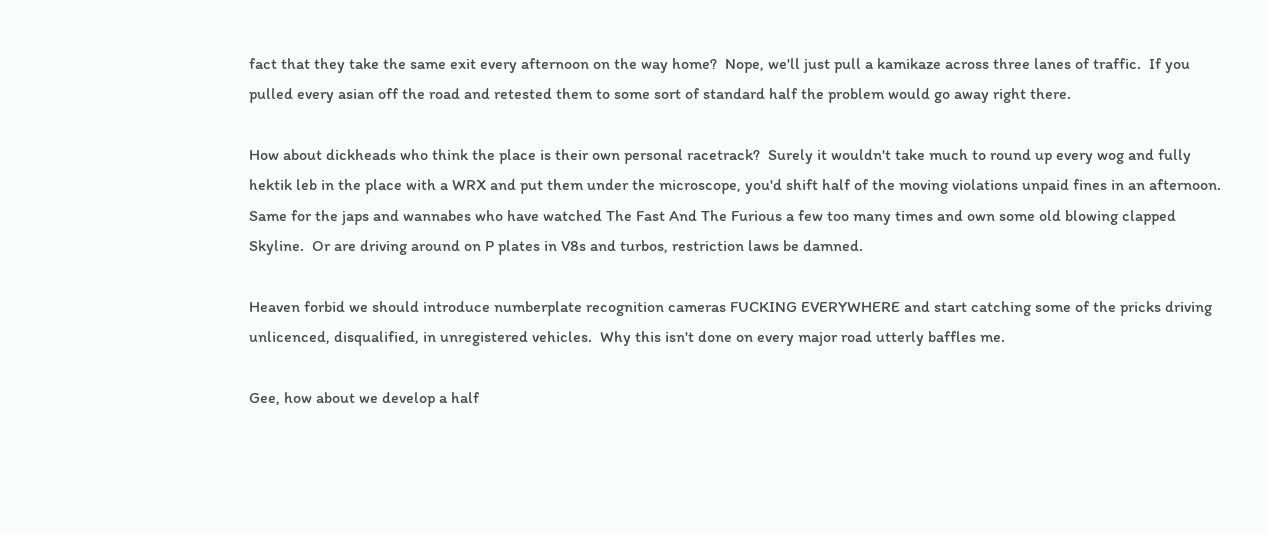fact that they take the same exit every afternoon on the way home?  Nope, we'll just pull a kamikaze across three lanes of traffic.  If you pulled every asian off the road and retested them to some sort of standard half the problem would go away right there.

How about dickheads who think the place is their own personal racetrack?  Surely it wouldn't take much to round up every wog and fully hektik leb in the place with a WRX and put them under the microscope, you'd shift half of the moving violations unpaid fines in an afternoon.  Same for the japs and wannabes who have watched The Fast And The Furious a few too many times and own some old blowing clapped Skyline.  Or are driving around on P plates in V8s and turbos, restriction laws be damned.

Heaven forbid we should introduce numberplate recognition cameras FUCKING EVERYWHERE and start catching some of the pricks driving unlicenced, disqualified, in unregistered vehicles.  Why this isn't done on every major road utterly baffles me.

Gee, how about we develop a half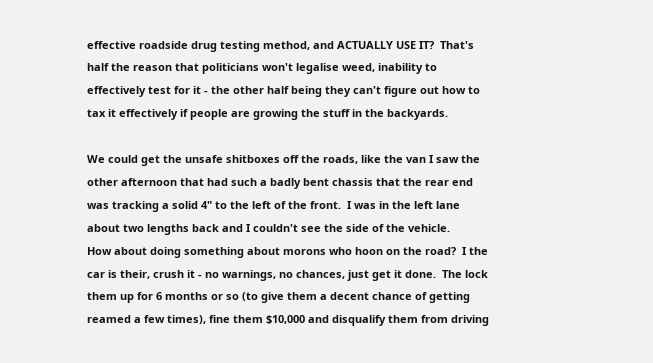effective roadside drug testing method, and ACTUALLY USE IT?  That's half the reason that politicians won't legalise weed, inability to effectively test for it - the other half being they can't figure out how to tax it effectively if people are growing the stuff in the backyards.

We could get the unsafe shitboxes off the roads, like the van I saw the other afternoon that had such a badly bent chassis that the rear end was tracking a solid 4" to the left of the front.  I was in the left lane about two lengths back and I couldn't see the side of the vehicle.
How about doing something about morons who hoon on the road?  I the car is their, crush it - no warnings, no chances, just get it done.  The lock them up for 6 months or so (to give them a decent chance of getting reamed a few times), fine them $10,000 and disqualify them from driving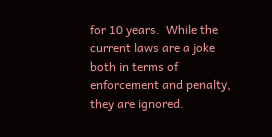for 10 years.  While the current laws are a joke both in terms of enforcement and penalty, they are ignored.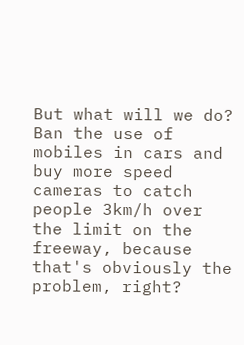But what will we do?  Ban the use of mobiles in cars and buy more speed cameras to catch people 3km/h over the limit on the freeway, because that's obviously the problem, right?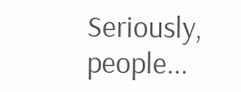Seriously, people...